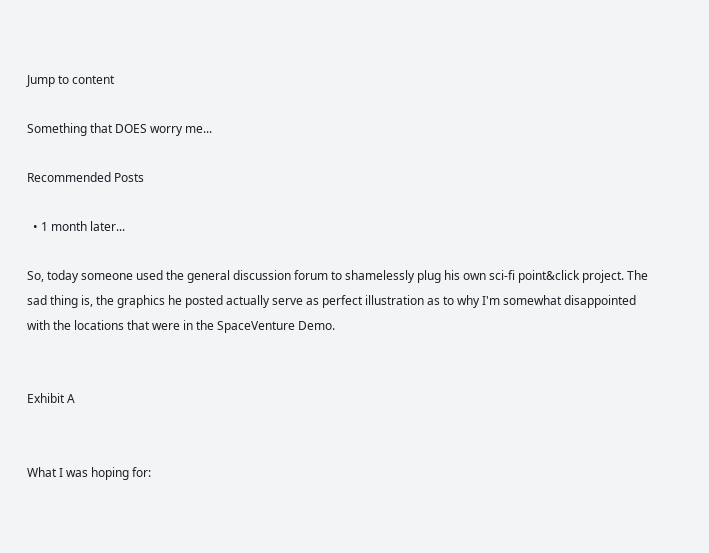Jump to content

Something that DOES worry me...

Recommended Posts

  • 1 month later...

So, today someone used the general discussion forum to shamelessly plug his own sci-fi point&click project. The sad thing is, the graphics he posted actually serve as perfect illustration as to why I'm somewhat disappointed with the locations that were in the SpaceVenture Demo.


Exhibit A


What I was hoping for: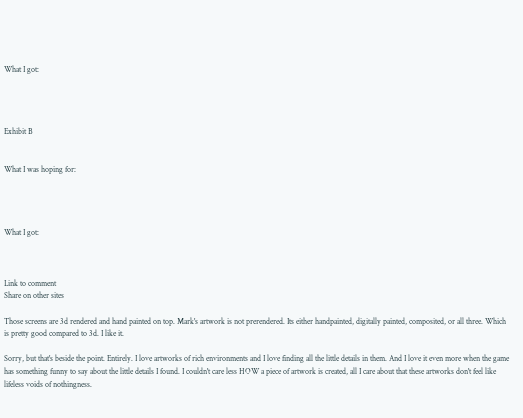What I got:




Exhibit B


What I was hoping for:




What I got:



Link to comment
Share on other sites

Those screens are 3d rendered and hand painted on top. Mark's artwork is not prerendered. Its either handpainted, digitally painted, composited, or all three. Which is pretty good compared to 3d. I like it.

Sorry, but that's beside the point. Entirely. I love artworks of rich environments and I love finding all the little details in them. And I love it even more when the game has something funny to say about the little details I found. I couldn't care less HOW a piece of artwork is created, all I care about that these artworks don't feel like lifeless voids of nothingness.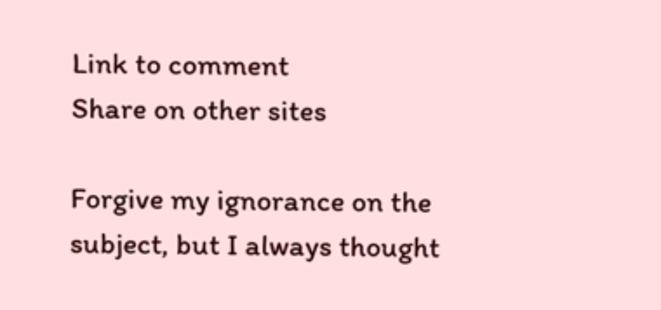Link to comment
Share on other sites

Forgive my ignorance on the subject, but I always thought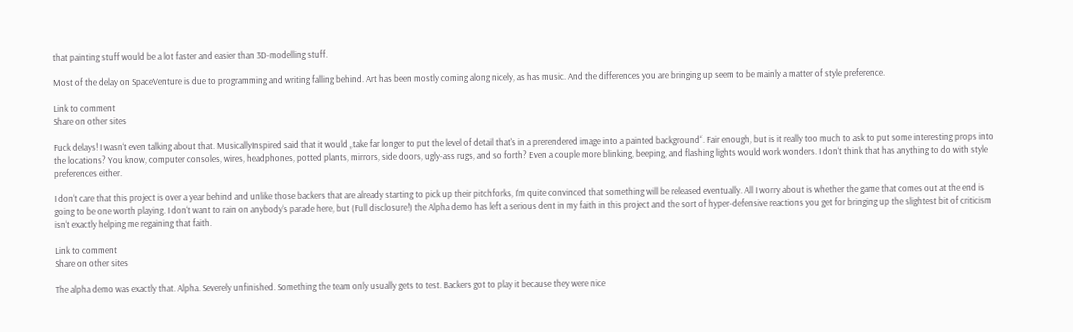that painting stuff would be a lot faster and easier than 3D-modelling stuff.

Most of the delay on SpaceVenture is due to programming and writing falling behind. Art has been mostly coming along nicely, as has music. And the differences you are bringing up seem to be mainly a matter of style preference.

Link to comment
Share on other sites

Fuck delays! I wasn‘t even talking about that. MusicallyInspired said that it would „take far longer to put the level of detail that's in a prerendered image into a painted background“. Fair enough, but is it really too much to ask to put some interesting props into the locations? You know, computer consoles, wires, headphones, potted plants, mirrors, side doors, ugly-ass rugs, and so forth? Even a couple more blinking, beeping, and flashing lights would work wonders. I don‘t think that has anything to do with style preferences either.

I don‘t care that this project is over a year behind and unlike those backers that are already starting to pick up their pitchforks, I‘m quite convinced that something will be released eventually. All I worry about is whether the game that comes out at the end is going to be one worth playing. I don‘t want to rain on anybody‘s parade here, but (Full disclosure!) the Alpha demo has left a serious dent in my faith in this project and the sort of hyper-defensive reactions you get for bringing up the slightest bit of criticism isn‘t exactly helping me regaining that faith.

Link to comment
Share on other sites

The alpha demo was exactly that. Alpha. Severely unfinished. Something the team only usually gets to test. Backers got to play it because they were nice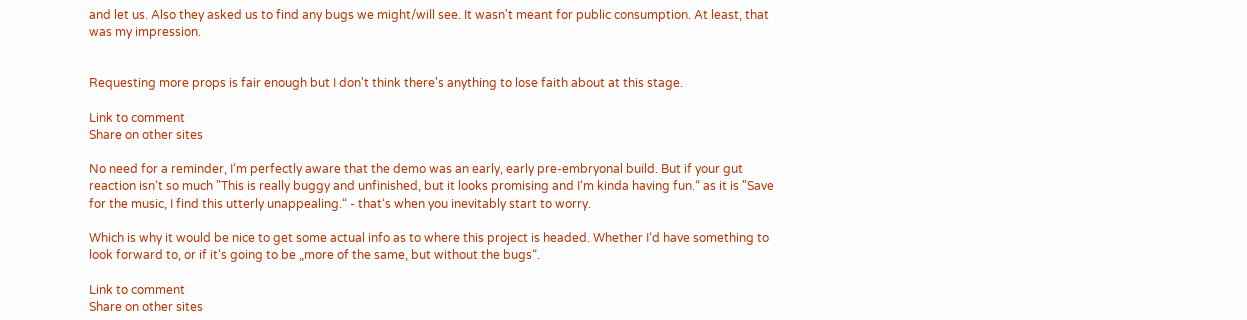and let us. Also they asked us to find any bugs we might/will see. It wasn't meant for public consumption. At least, that was my impression.


Requesting more props is fair enough but I don't think there's anything to lose faith about at this stage.

Link to comment
Share on other sites

No need for a reminder, I‘m perfectly aware that the demo was an early, early pre-embryonal build. But if your gut reaction isn‘t so much "This is really buggy and unfinished, but it looks promising and I‘m kinda having fun.“ as it is "Save for the music, I find this utterly unappealing.“ - that‘s when you inevitably start to worry.

Which is why it would be nice to get some actual info as to where this project is headed. Whether I‘d have something to look forward to, or if it‘s going to be „more of the same, but without the bugs“.

Link to comment
Share on other sites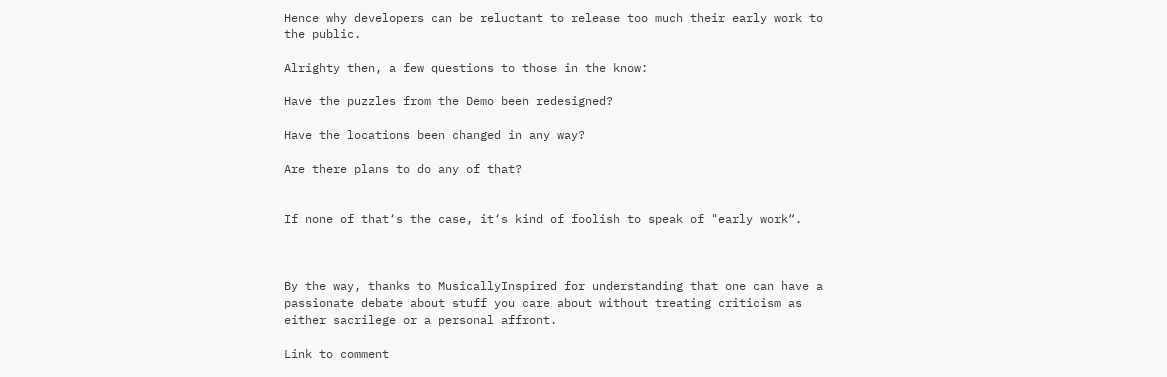Hence why developers can be reluctant to release too much their early work to the public.

Alrighty then, a few questions to those in the know:

Have the puzzles from the Demo been redesigned?

Have the locations been changed in any way?

Are there plans to do any of that?


If none of that‘s the case, it‘s kind of foolish to speak of "early work“.



By the way, thanks to MusicallyInspired for understanding that one can have a passionate debate about stuff you care about without treating criticism as either sacrilege or a personal affront.

Link to comment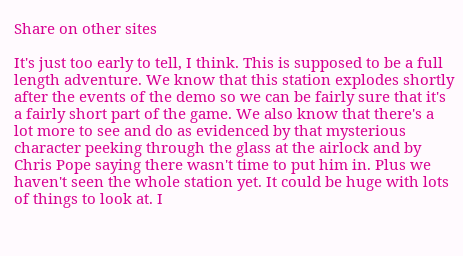Share on other sites

It's just too early to tell, I think. This is supposed to be a full length adventure. We know that this station explodes shortly after the events of the demo so we can be fairly sure that it's a fairly short part of the game. We also know that there's a lot more to see and do as evidenced by that mysterious character peeking through the glass at the airlock and by Chris Pope saying there wasn't time to put him in. Plus we haven't seen the whole station yet. It could be huge with lots of things to look at. I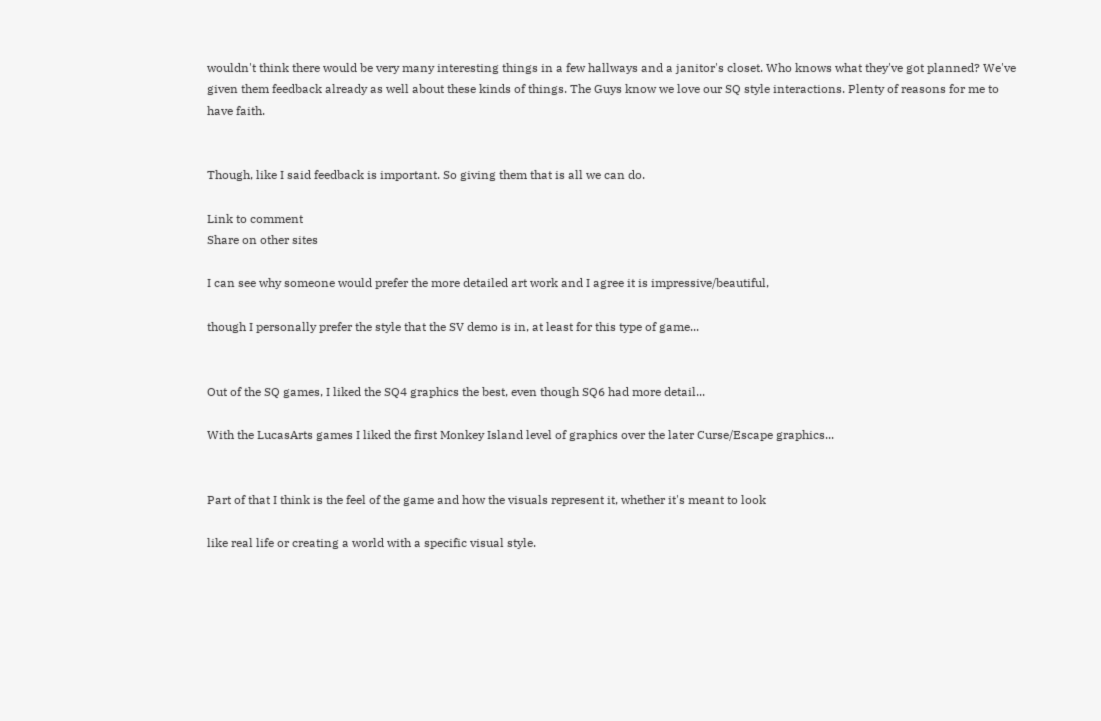wouldn't think there would be very many interesting things in a few hallways and a janitor's closet. Who knows what they've got planned? We've given them feedback already as well about these kinds of things. The Guys know we love our SQ style interactions. Plenty of reasons for me to have faith.


Though, like I said feedback is important. So giving them that is all we can do.

Link to comment
Share on other sites

I can see why someone would prefer the more detailed art work and I agree it is impressive/beautiful,

though I personally prefer the style that the SV demo is in, at least for this type of game...


Out of the SQ games, I liked the SQ4 graphics the best, even though SQ6 had more detail...

With the LucasArts games I liked the first Monkey Island level of graphics over the later Curse/Escape graphics...


Part of that I think is the feel of the game and how the visuals represent it, whether it's meant to look

like real life or creating a world with a specific visual style.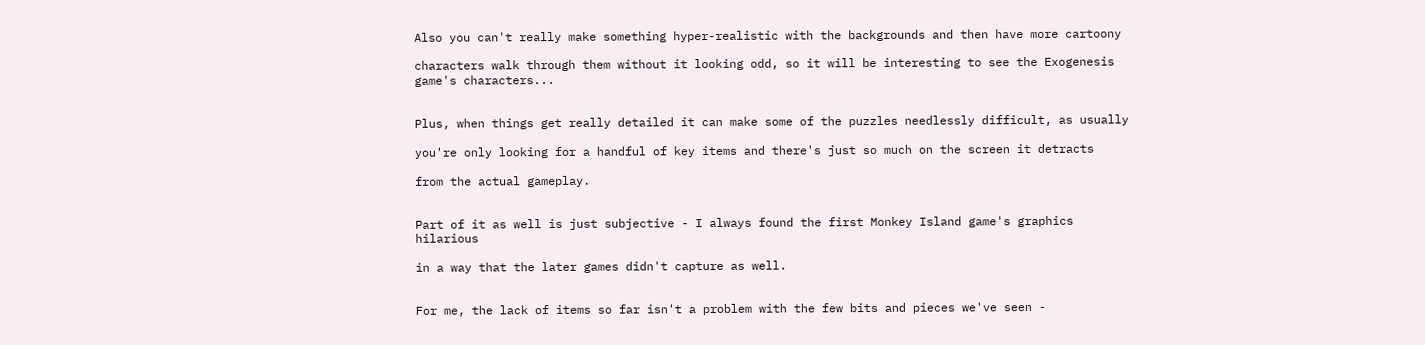Also you can't really make something hyper-realistic with the backgrounds and then have more cartoony

characters walk through them without it looking odd, so it will be interesting to see the Exogenesis game's characters...


Plus, when things get really detailed it can make some of the puzzles needlessly difficult, as usually

you're only looking for a handful of key items and there's just so much on the screen it detracts

from the actual gameplay.


Part of it as well is just subjective - I always found the first Monkey Island game's graphics hilarious

in a way that the later games didn't capture as well.


For me, the lack of items so far isn't a problem with the few bits and pieces we've seen -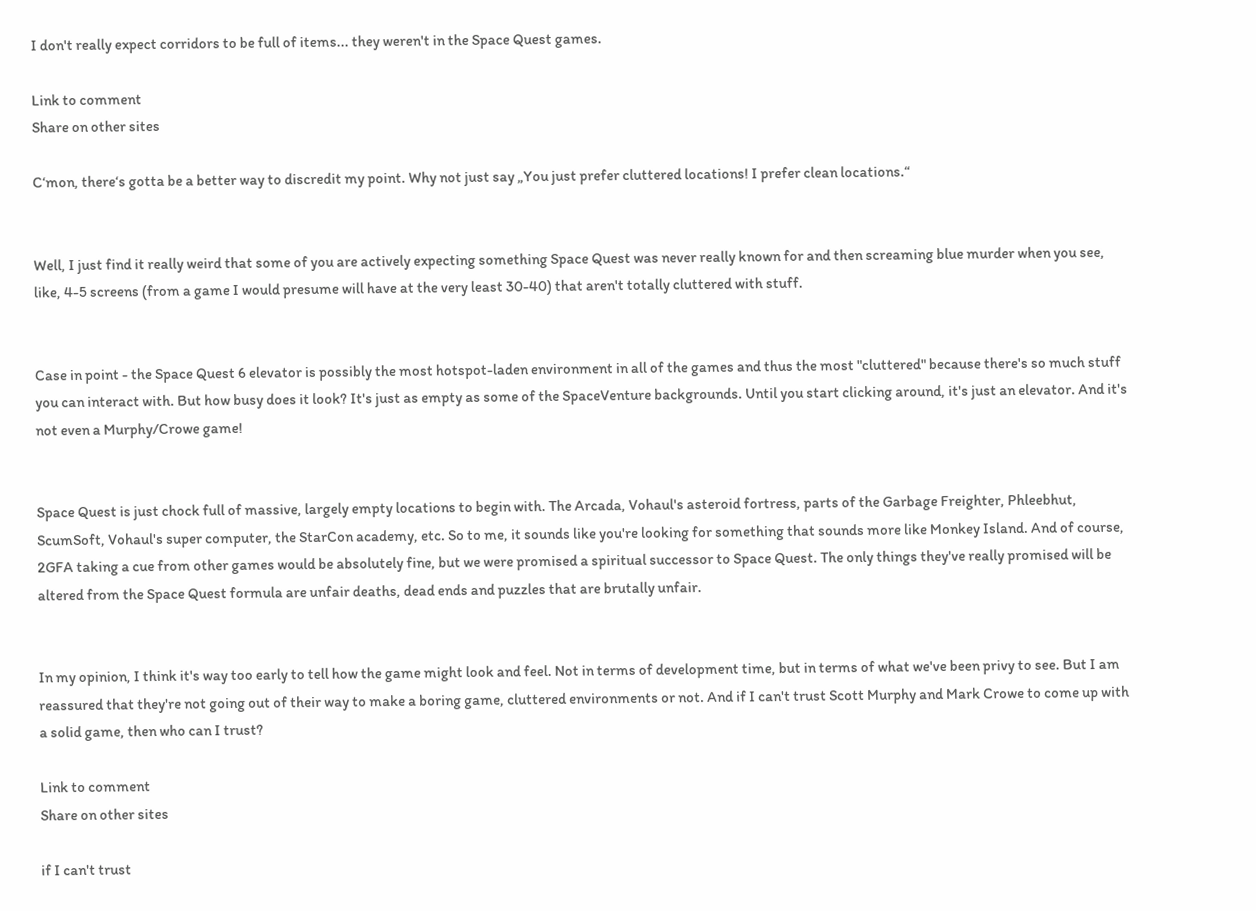I don't really expect corridors to be full of items... they weren't in the Space Quest games.

Link to comment
Share on other sites

C‘mon, there‘s gotta be a better way to discredit my point. Why not just say „You just prefer cluttered locations! I prefer clean locations.“


Well, I just find it really weird that some of you are actively expecting something Space Quest was never really known for and then screaming blue murder when you see, like, 4-5 screens (from a game I would presume will have at the very least 30-40) that aren't totally cluttered with stuff.


Case in point - the Space Quest 6 elevator is possibly the most hotspot-laden environment in all of the games and thus the most "cluttered" because there's so much stuff you can interact with. But how busy does it look? It's just as empty as some of the SpaceVenture backgrounds. Until you start clicking around, it's just an elevator. And it's not even a Murphy/Crowe game!


Space Quest is just chock full of massive, largely empty locations to begin with. The Arcada, Vohaul's asteroid fortress, parts of the Garbage Freighter, Phleebhut, ScumSoft, Vohaul's super computer, the StarCon academy, etc. So to me, it sounds like you're looking for something that sounds more like Monkey Island. And of course, 2GFA taking a cue from other games would be absolutely fine, but we were promised a spiritual successor to Space Quest. The only things they've really promised will be altered from the Space Quest formula are unfair deaths, dead ends and puzzles that are brutally unfair.


In my opinion, I think it's way too early to tell how the game might look and feel. Not in terms of development time, but in terms of what we've been privy to see. But I am reassured that they're not going out of their way to make a boring game, cluttered environments or not. And if I can't trust Scott Murphy and Mark Crowe to come up with a solid game, then who can I trust?

Link to comment
Share on other sites

if I can't trust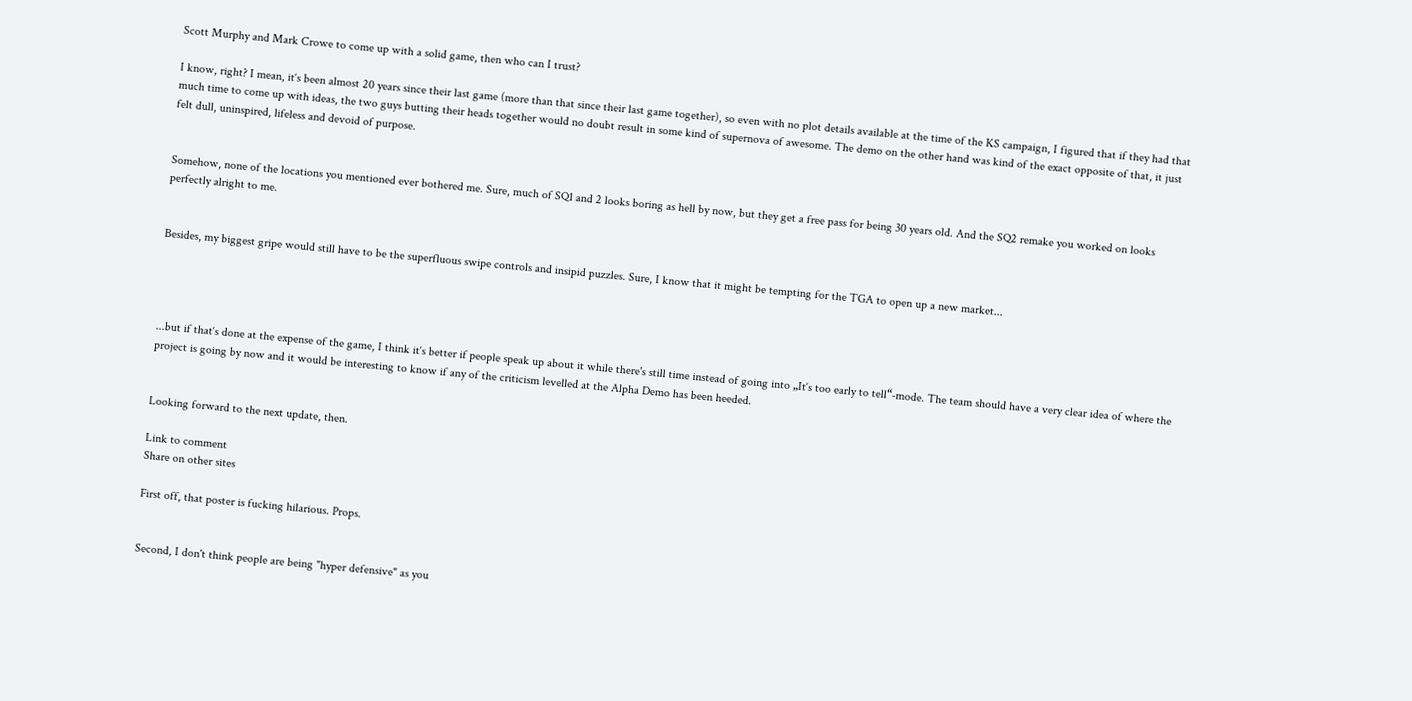Scott Murphy and Mark Crowe to come up with a solid game, then who can I trust?

I know, right? I mean, it‘s been almost 20 years since their last game (more than that since their last game together), so even with no plot details available at the time of the KS campaign, I figured that if they had that much time to come up with ideas, the two guys butting their heads together would no doubt result in some kind of supernova of awesome. The demo on the other hand was kind of the exact opposite of that, it just felt dull, uninspired, lifeless and devoid of purpose.


Somehow, none of the locations you mentioned ever bothered me. Sure, much of SQ1 and 2 looks boring as hell by now, but they get a free pass for being 30 years old. And the SQ2 remake you worked on looks perfectly alright to me.


Besides, my biggest gripe would still have to be the superfluous swipe controls and insipid puzzles. Sure, I know that it might be tempting for the TGA to open up a new market...




...but if that‘s done at the expense of the game, I think it‘s better if people speak up about it while there's still time instead of going into „It‘s too early to tell“-mode. The team should have a very clear idea of where the project is going by now and it would be interesting to know if any of the criticism levelled at the Alpha Demo has been heeded.


Looking forward to the next update, then.

Link to comment
Share on other sites

First off, that poster is fucking hilarious. Props.


Second, I don't think people are being "hyper defensive" as you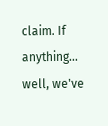claim. If anything... well, we've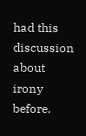had this discussion about irony before.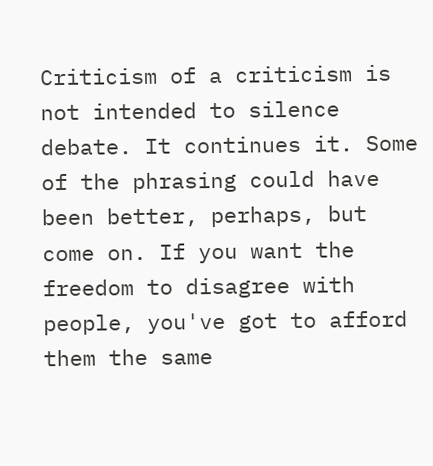Criticism of a criticism is not intended to silence debate. It continues it. Some of the phrasing could have been better, perhaps, but come on. If you want the freedom to disagree with people, you've got to afford them the same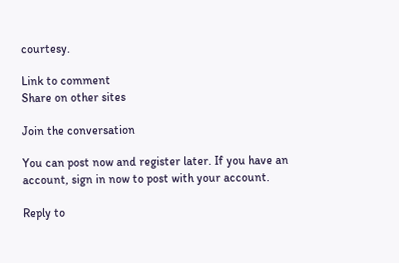courtesy.

Link to comment
Share on other sites

Join the conversation

You can post now and register later. If you have an account, sign in now to post with your account.

Reply to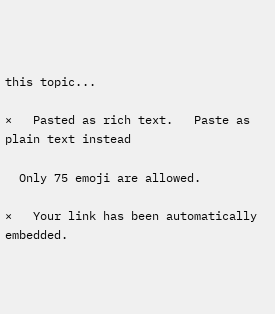this topic...

×   Pasted as rich text.   Paste as plain text instead

  Only 75 emoji are allowed.

×   Your link has been automatically embedded.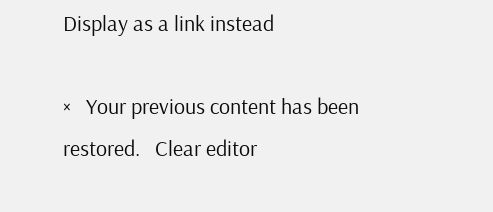Display as a link instead

×   Your previous content has been restored.   Clear editor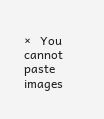×   You cannot paste images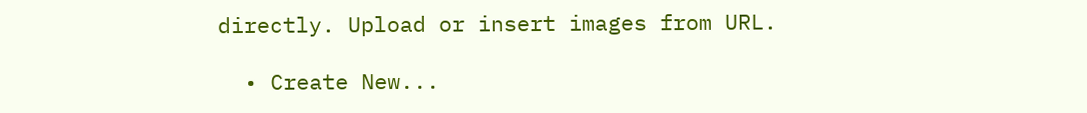directly. Upload or insert images from URL.

  • Create New...